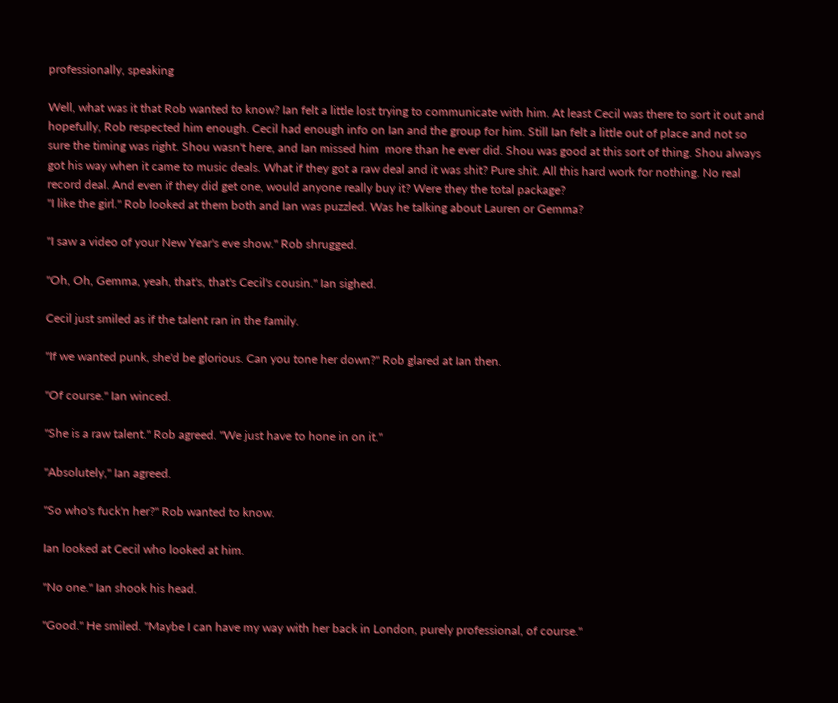professionally, speaking

Well, what was it that Rob wanted to know? Ian felt a little lost trying to communicate with him. At least Cecil was there to sort it out and hopefully, Rob respected him enough. Cecil had enough info on Ian and the group for him. Still Ian felt a little out of place and not so sure the timing was right. Shou wasn't here, and Ian missed him  more than he ever did. Shou was good at this sort of thing. Shou always got his way when it came to music deals. What if they got a raw deal and it was shit? Pure shit. All this hard work for nothing. No real record deal. And even if they did get one, would anyone really buy it? Were they the total package?
"I like the girl." Rob looked at them both and Ian was puzzled. Was he talking about Lauren or Gemma?

"I saw a video of your New Year's eve show." Rob shrugged.

"Oh, Oh, Gemma, yeah, that's, that's Cecil's cousin." Ian sighed.

Cecil just smiled as if the talent ran in the family.

"If we wanted punk, she'd be glorious. Can you tone her down?" Rob glared at Ian then.

"Of course." Ian winced.

"She is a raw talent." Rob agreed. "We just have to hone in on it."

"Absolutely," Ian agreed.

"So who's fuck'n her?" Rob wanted to know.

Ian looked at Cecil who looked at him.

"No one." Ian shook his head.

"Good." He smiled. "Maybe I can have my way with her back in London, purely professional, of course."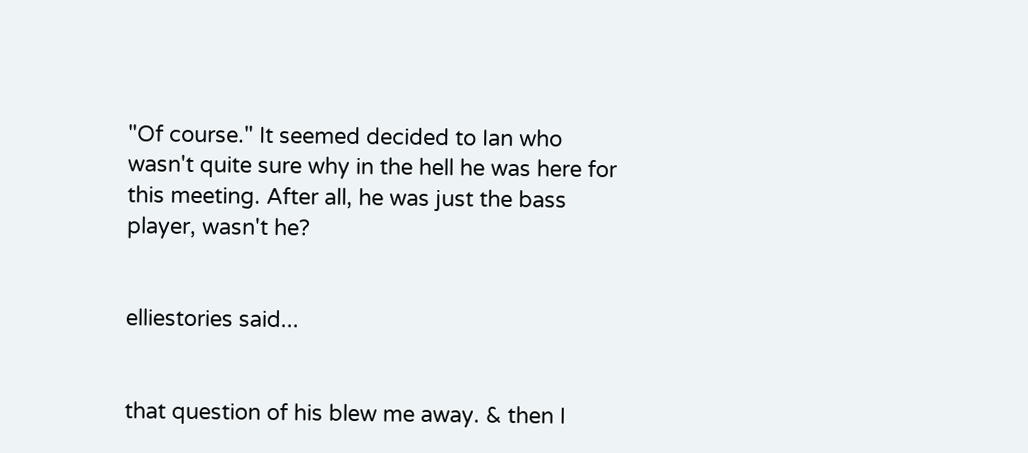"Of course." It seemed decided to Ian who wasn't quite sure why in the hell he was here for this meeting. After all, he was just the bass player, wasn't he?


elliestories said...


that question of his blew me away. & then I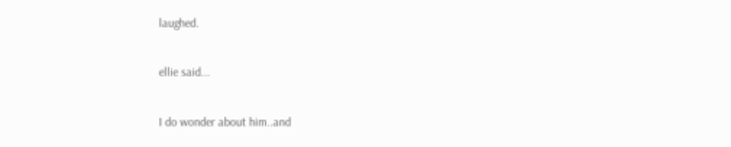laughed.

ellie said...

I do wonder about him..and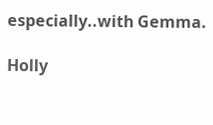especially..with Gemma.

Holly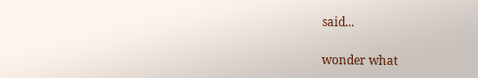said...

wonder what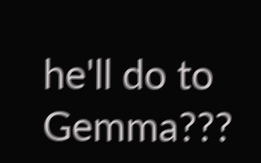he'll do to Gemma???